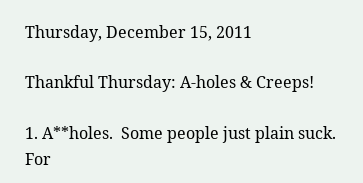Thursday, December 15, 2011

Thankful Thursday: A-holes & Creeps!

1. A**holes.  Some people just plain suck.  For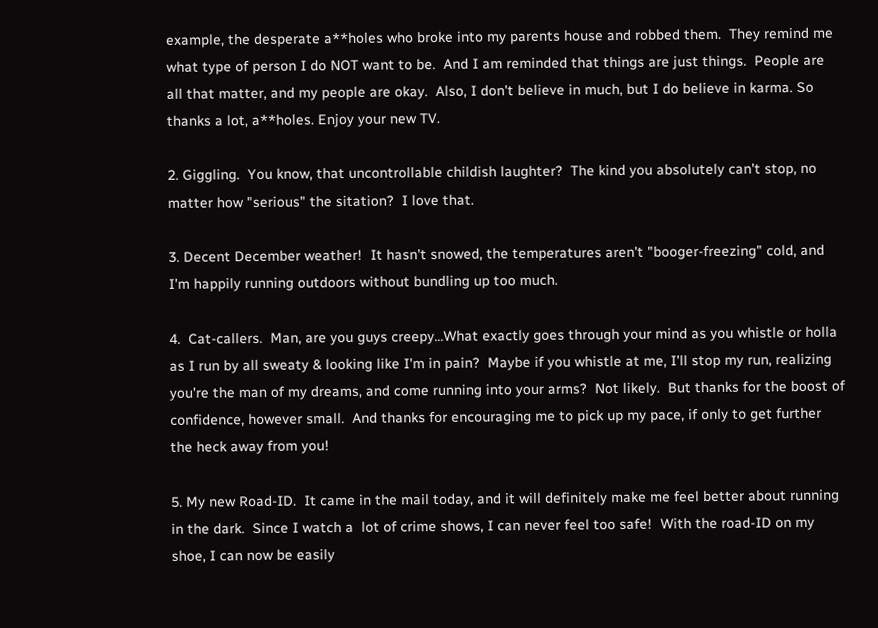example, the desperate a**holes who broke into my parents house and robbed them.  They remind me what type of person I do NOT want to be.  And I am reminded that things are just things.  People are all that matter, and my people are okay.  Also, I don't believe in much, but I do believe in karma. So thanks a lot, a**holes. Enjoy your new TV.

2. Giggling.  You know, that uncontrollable childish laughter?  The kind you absolutely can't stop, no matter how "serious" the sitation?  I love that.

3. Decent December weather!  It hasn't snowed, the temperatures aren't "booger-freezing" cold, and I'm happily running outdoors without bundling up too much.

4.  Cat-callers.  Man, are you guys creepy...What exactly goes through your mind as you whistle or holla as I run by all sweaty & looking like I'm in pain?  Maybe if you whistle at me, I'll stop my run, realizing you're the man of my dreams, and come running into your arms?  Not likely.  But thanks for the boost of confidence, however small.  And thanks for encouraging me to pick up my pace, if only to get further the heck away from you!

5. My new Road-ID.  It came in the mail today, and it will definitely make me feel better about running in the dark.  Since I watch a  lot of crime shows, I can never feel too safe!  With the road-ID on my shoe, I can now be easily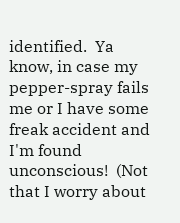identified.  Ya know, in case my pepper-spray fails me or I have some freak accident and I'm found unconscious!  (Not that I worry about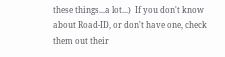these things...a lot...)  If you don't know about Road-ID, or don't have one, check them out their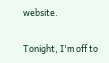website.

Tonight, I'm off to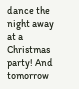dance the night away at a Christmas party! And tomorrow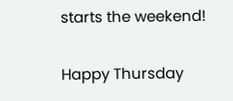starts the weekend!

Happy Thursday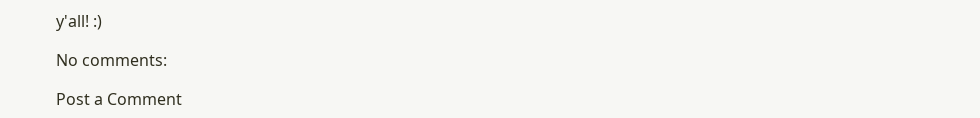y'all! :)

No comments:

Post a Comment